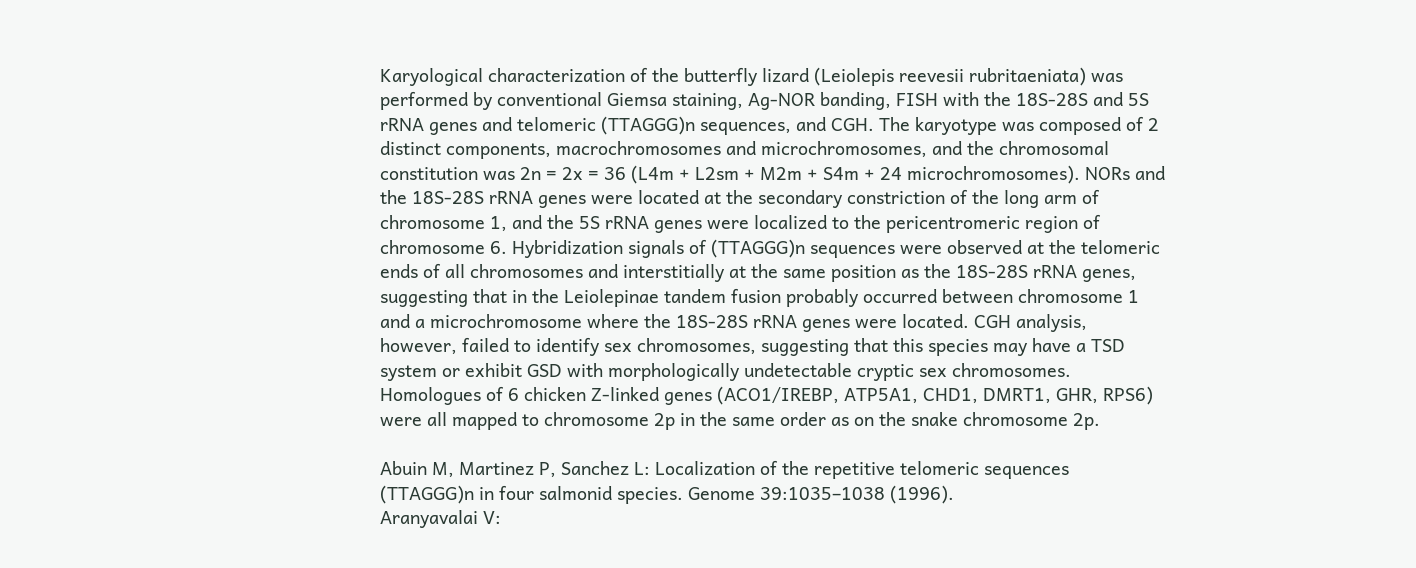Karyological characterization of the butterfly lizard (Leiolepis reevesii rubritaeniata) was performed by conventional Giemsa staining, Ag-NOR banding, FISH with the 18S-28S and 5S rRNA genes and telomeric (TTAGGG)n sequences, and CGH. The karyotype was composed of 2 distinct components, macrochromosomes and microchromosomes, and the chromosomal constitution was 2n = 2x = 36 (L4m + L2sm + M2m + S4m + 24 microchromosomes). NORs and the 18S-28S rRNA genes were located at the secondary constriction of the long arm of chromosome 1, and the 5S rRNA genes were localized to the pericentromeric region of chromosome 6. Hybridization signals of (TTAGGG)n sequences were observed at the telomeric ends of all chromosomes and interstitially at the same position as the 18S-28S rRNA genes, suggesting that in the Leiolepinae tandem fusion probably occurred between chromosome 1 and a microchromosome where the 18S-28S rRNA genes were located. CGH analysis, however, failed to identify sex chromosomes, suggesting that this species may have a TSD system or exhibit GSD with morphologically undetectable cryptic sex chromosomes. Homologues of 6 chicken Z-linked genes (ACO1/IREBP, ATP5A1, CHD1, DMRT1, GHR, RPS6) were all mapped to chromosome 2p in the same order as on the snake chromosome 2p.

Abuin M, Martinez P, Sanchez L: Localization of the repetitive telomeric sequences (TTAGGG)n in four salmonid species. Genome 39:1035–1038 (1996).
Aranyavalai V: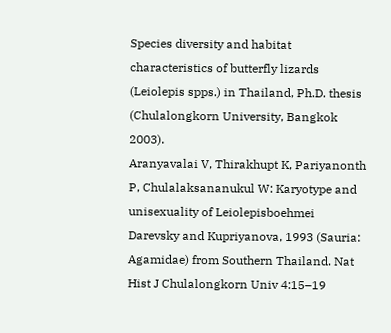Species diversity and habitat characteristics of butterfly lizards (Leiolepis spps.) in Thailand, Ph.D. thesis (Chulalongkorn University, Bangkok 2003).
Aranyavalai V, Thirakhupt K, Pariyanonth P, Chulalaksananukul W: Karyotype and unisexuality of Leiolepisboehmei Darevsky and Kupriyanova, 1993 (Sauria: Agamidae) from Southern Thailand. Nat Hist J Chulalongkorn Univ 4:15–19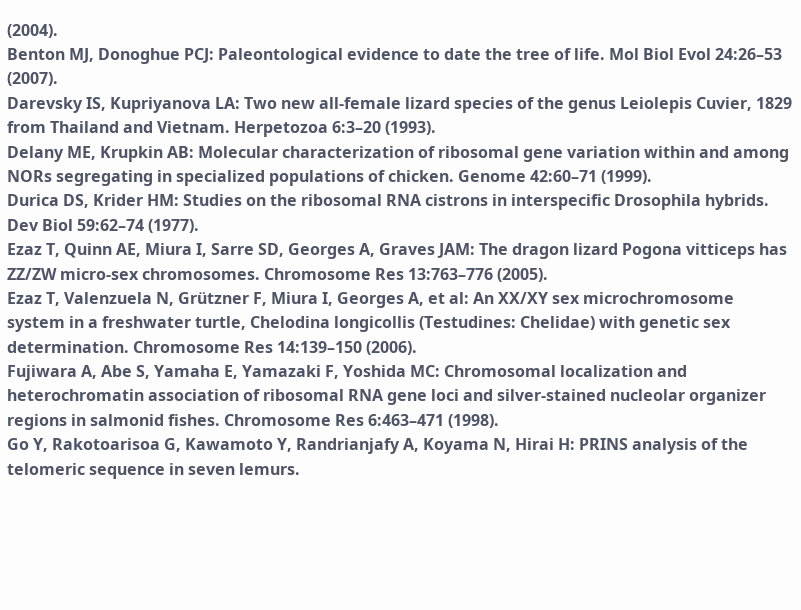(2004).
Benton MJ, Donoghue PCJ: Paleontological evidence to date the tree of life. Mol Biol Evol 24:26–53 (2007).
Darevsky IS, Kupriyanova LA: Two new all-female lizard species of the genus Leiolepis Cuvier, 1829 from Thailand and Vietnam. Herpetozoa 6:3–20 (1993).
Delany ME, Krupkin AB: Molecular characterization of ribosomal gene variation within and among NORs segregating in specialized populations of chicken. Genome 42:60–71 (1999).
Durica DS, Krider HM: Studies on the ribosomal RNA cistrons in interspecific Drosophila hybrids. Dev Biol 59:62–74 (1977).
Ezaz T, Quinn AE, Miura I, Sarre SD, Georges A, Graves JAM: The dragon lizard Pogona vitticeps has ZZ/ZW micro-sex chromosomes. Chromosome Res 13:763–776 (2005).
Ezaz T, Valenzuela N, Grützner F, Miura I, Georges A, et al: An XX/XY sex microchromosome system in a freshwater turtle, Chelodina longicollis (Testudines: Chelidae) with genetic sex determination. Chromosome Res 14:139–150 (2006).
Fujiwara A, Abe S, Yamaha E, Yamazaki F, Yoshida MC: Chromosomal localization and heterochromatin association of ribosomal RNA gene loci and silver-stained nucleolar organizer regions in salmonid fishes. Chromosome Res 6:463–471 (1998).
Go Y, Rakotoarisoa G, Kawamoto Y, Randrianjafy A, Koyama N, Hirai H: PRINS analysis of the telomeric sequence in seven lemurs.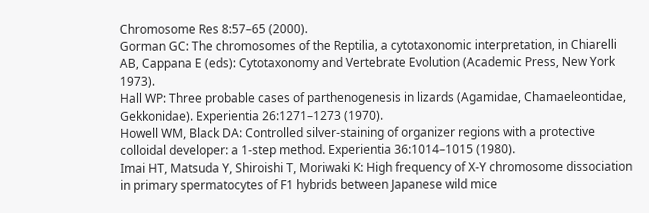Chromosome Res 8:57–65 (2000).
Gorman GC: The chromosomes of the Reptilia, a cytotaxonomic interpretation, in Chiarelli AB, Cappana E (eds): Cytotaxonomy and Vertebrate Evolution (Academic Press, New York 1973).
Hall WP: Three probable cases of parthenogenesis in lizards (Agamidae, Chamaeleontidae, Gekkonidae). Experientia 26:1271–1273 (1970).
Howell WM, Black DA: Controlled silver-staining of organizer regions with a protective colloidal developer: a 1-step method. Experientia 36:1014–1015 (1980).
Imai HT, Matsuda Y, Shiroishi T, Moriwaki K: High frequency of X-Y chromosome dissociation in primary spermatocytes of F1 hybrids between Japanese wild mice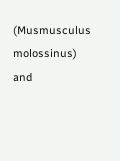(Musmusculus molossinus) and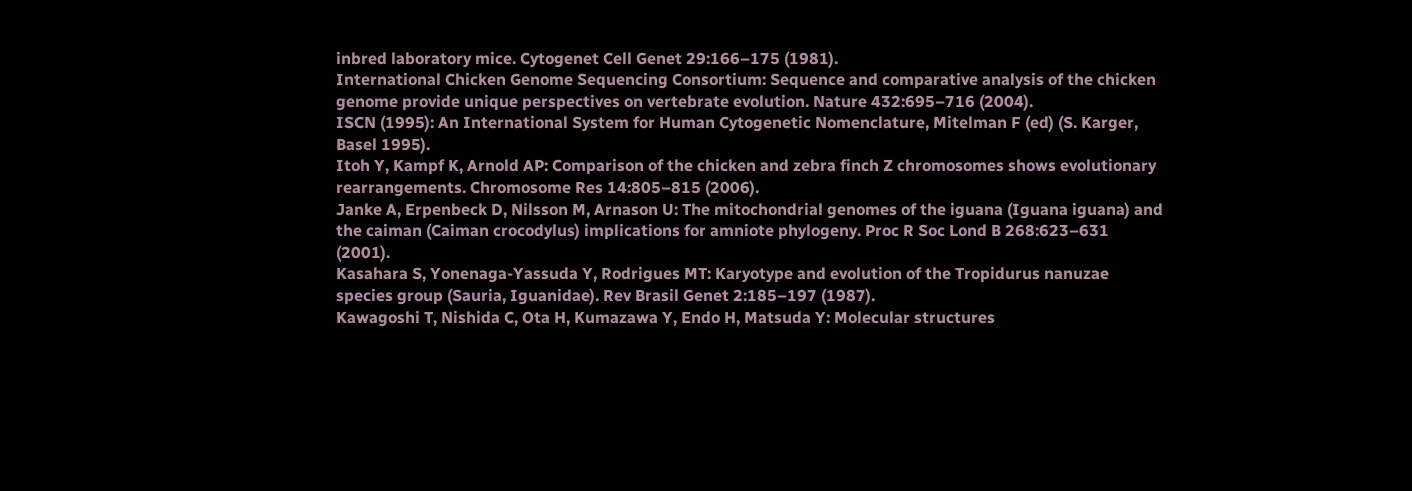inbred laboratory mice. Cytogenet Cell Genet 29:166–175 (1981).
International Chicken Genome Sequencing Consortium: Sequence and comparative analysis of the chicken genome provide unique perspectives on vertebrate evolution. Nature 432:695–716 (2004).
ISCN (1995): An International System for Human Cytogenetic Nomenclature, Mitelman F (ed) (S. Karger, Basel 1995).
Itoh Y, Kampf K, Arnold AP: Comparison of the chicken and zebra finch Z chromosomes shows evolutionary rearrangements. Chromosome Res 14:805–815 (2006).
Janke A, Erpenbeck D, Nilsson M, Arnason U: The mitochondrial genomes of the iguana (Iguana iguana) and the caiman (Caiman crocodylus) implications for amniote phylogeny. Proc R Soc Lond B 268:623–631 (2001).
Kasahara S, Yonenaga-Yassuda Y, Rodrigues MT: Karyotype and evolution of the Tropidurus nanuzae species group (Sauria, Iguanidae). Rev Brasil Genet 2:185–197 (1987).
Kawagoshi T, Nishida C, Ota H, Kumazawa Y, Endo H, Matsuda Y: Molecular structures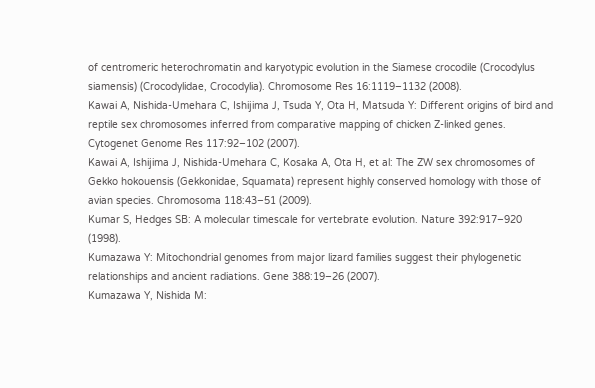of centromeric heterochromatin and karyotypic evolution in the Siamese crocodile (Crocodylus siamensis) (Crocodylidae, Crocodylia). Chromosome Res 16:1119–1132 (2008).
Kawai A, Nishida-Umehara C, Ishijima J, Tsuda Y, Ota H, Matsuda Y: Different origins of bird and reptile sex chromosomes inferred from comparative mapping of chicken Z-linked genes. Cytogenet Genome Res 117:92–102 (2007).
Kawai A, Ishijima J, Nishida-Umehara C, Kosaka A, Ota H, et al: The ZW sex chromosomes of Gekko hokouensis (Gekkonidae, Squamata) represent highly conserved homology with those of avian species. Chromosoma 118:43–51 (2009).
Kumar S, Hedges SB: A molecular timescale for vertebrate evolution. Nature 392:917–920 (1998).
Kumazawa Y: Mitochondrial genomes from major lizard families suggest their phylogenetic relationships and ancient radiations. Gene 388:19–26 (2007).
Kumazawa Y, Nishida M: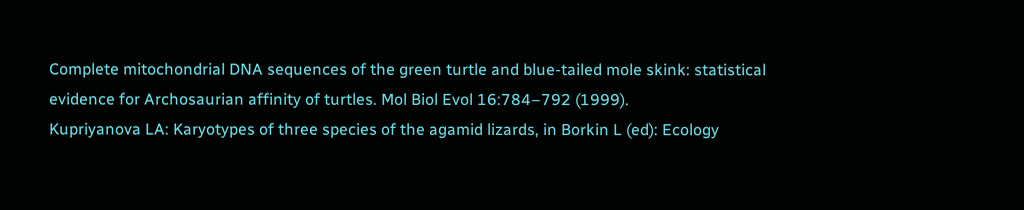Complete mitochondrial DNA sequences of the green turtle and blue-tailed mole skink: statistical evidence for Archosaurian affinity of turtles. Mol Biol Evol 16:784–792 (1999).
Kupriyanova LA: Karyotypes of three species of the agamid lizards, in Borkin L (ed): Ecology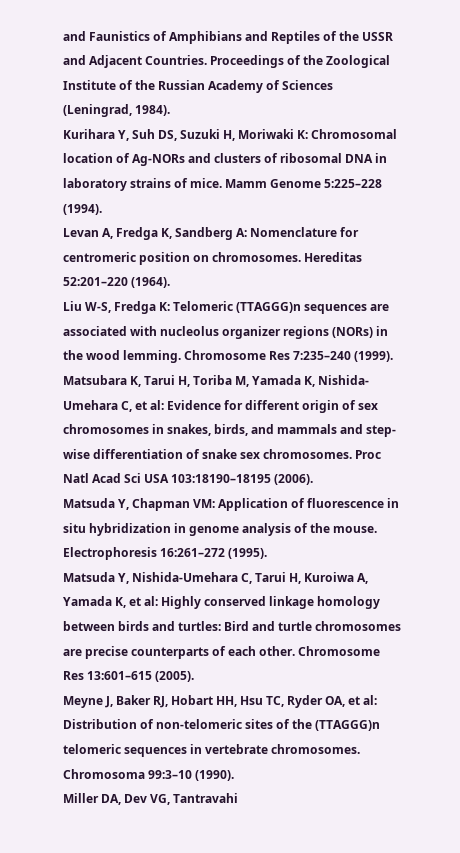and Faunistics of Amphibians and Reptiles of the USSR and Adjacent Countries. Proceedings of the Zoological Institute of the Russian Academy of Sciences (Leningrad, 1984).
Kurihara Y, Suh DS, Suzuki H, Moriwaki K: Chromosomal location of Ag-NORs and clusters of ribosomal DNA in laboratory strains of mice. Mamm Genome 5:225–228 (1994).
Levan A, Fredga K, Sandberg A: Nomenclature for centromeric position on chromosomes. Hereditas 52:201–220 (1964).
Liu W-S, Fredga K: Telomeric (TTAGGG)n sequences are associated with nucleolus organizer regions (NORs) in the wood lemming. Chromosome Res 7:235–240 (1999).
Matsubara K, Tarui H, Toriba M, Yamada K, Nishida-Umehara C, et al: Evidence for different origin of sex chromosomes in snakes, birds, and mammals and step-wise differentiation of snake sex chromosomes. Proc Natl Acad Sci USA 103:18190–18195 (2006).
Matsuda Y, Chapman VM: Application of fluorescence in situ hybridization in genome analysis of the mouse. Electrophoresis 16:261–272 (1995).
Matsuda Y, Nishida-Umehara C, Tarui H, Kuroiwa A, Yamada K, et al: Highly conserved linkage homology between birds and turtles: Bird and turtle chromosomes are precise counterparts of each other. Chromosome Res 13:601–615 (2005).
Meyne J, Baker RJ, Hobart HH, Hsu TC, Ryder OA, et al: Distribution of non-telomeric sites of the (TTAGGG)n telomeric sequences in vertebrate chromosomes. Chromosoma 99:3–10 (1990).
Miller DA, Dev VG, Tantravahi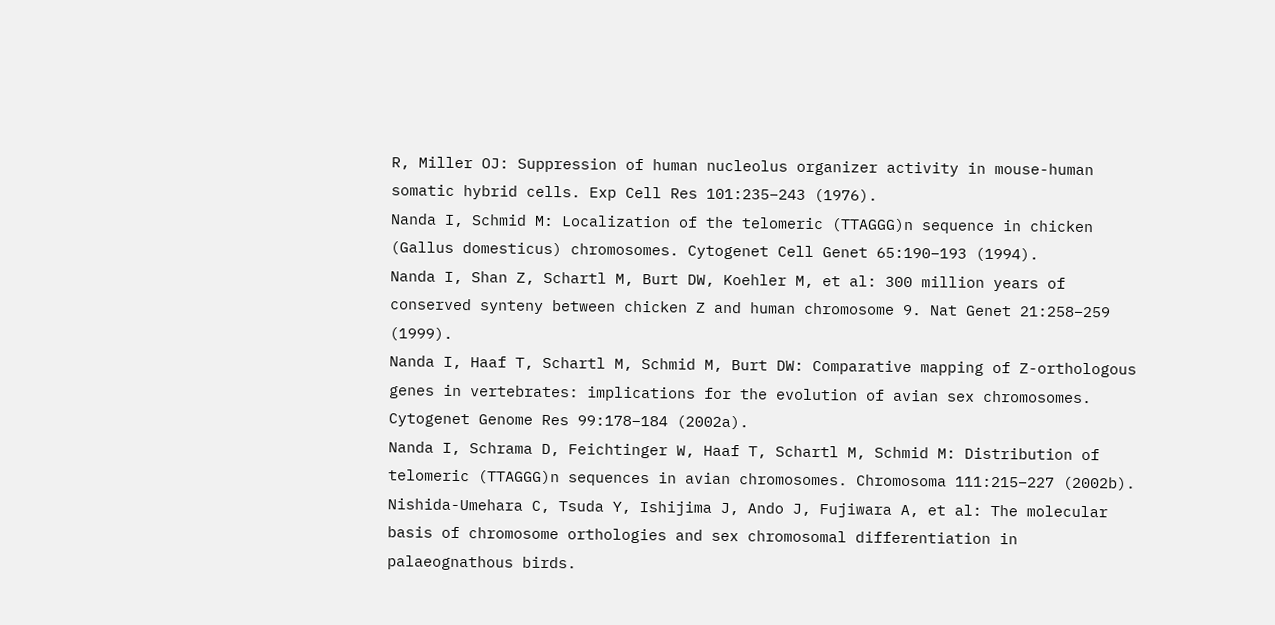R, Miller OJ: Suppression of human nucleolus organizer activity in mouse-human somatic hybrid cells. Exp Cell Res 101:235–243 (1976).
Nanda I, Schmid M: Localization of the telomeric (TTAGGG)n sequence in chicken (Gallus domesticus) chromosomes. Cytogenet Cell Genet 65:190–193 (1994).
Nanda I, Shan Z, Schartl M, Burt DW, Koehler M, et al: 300 million years of conserved synteny between chicken Z and human chromosome 9. Nat Genet 21:258–259 (1999).
Nanda I, Haaf T, Schartl M, Schmid M, Burt DW: Comparative mapping of Z-orthologous genes in vertebrates: implications for the evolution of avian sex chromosomes. Cytogenet Genome Res 99:178–184 (2002a).
Nanda I, Schrama D, Feichtinger W, Haaf T, Schartl M, Schmid M: Distribution of telomeric (TTAGGG)n sequences in avian chromosomes. Chromosoma 111:215–227 (2002b).
Nishida-Umehara C, Tsuda Y, Ishijima J, Ando J, Fujiwara A, et al: The molecular basis of chromosome orthologies and sex chromosomal differentiation in palaeognathous birds.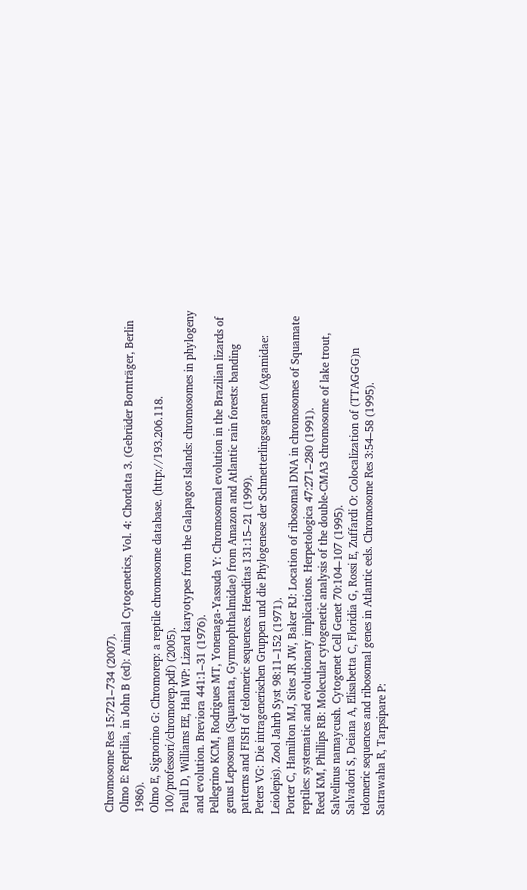Chromosome Res 15:721–734 (2007).
Olmo E: Reptilia, in John B (ed): Animal Cytogenetics, Vol. 4: Chordata 3. (Gebrüder Bornträger, Berlin 1986).
Olmo E, Signorino G: Chromorep: a reptile chromosome database. (http://193.206.118. 100/professori/chromorep.pdf) (2005).
Paull D, Williams EE, Hall WP: Lizard karyotypes from the Galapagos Islands: chromosomes in phylogeny and evolution. Breviora 441:1–31 (1976).
Pellegrino KCM, Rodrigues MT, Yonenaga-Yassuda Y: Chromosomal evolution in the Brazilian lizards of genus Leposoma (Squamata, Gymnophthalmidae) from Amazon and Atlantic rain forests: banding patterns and FISH of telomeric sequences. Hereditas 131:15–21 (1999).
Peters VG: Die intragenerischen Gruppen und die Phylogenese der Schmetterlingsagamen (Agamidae: Leiolepis). Zool Jahrb Syst 98:11–152 (1971).
Porter C, Hamilton MJ, Sites JR JW, Baker RJ: Location of ribosomal DNA in chromosomes of Squamate reptiles: systematic and evolutionary implications. Herpetologica 47:271–280 (1991).
Reed KM, Phillips RB: Molecular cytogenetic analysis of the double-CMA3 chromosome of lake trout, Salvelinus namaycush. Cytogenet Cell Genet 70:104–107 (1995).
Salvadori S, Deiana A, Elisabetta C, Floridia G, Rossi E, Zuffardi O: Colocalization of (TTAGGG)n telomeric sequences and ribosomal genes in Atlantic eels. Chromosome Res 3:54–58 (1995).
Satrawaha R, Tarpsipare P: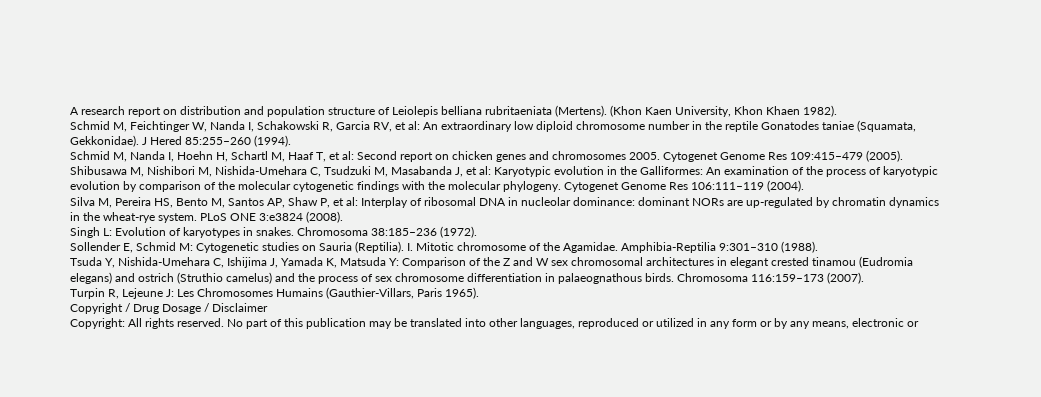A research report on distribution and population structure of Leiolepis belliana rubritaeniata (Mertens). (Khon Kaen University, Khon Khaen 1982).
Schmid M, Feichtinger W, Nanda I, Schakowski R, Garcia RV, et al: An extraordinary low diploid chromosome number in the reptile Gonatodes taniae (Squamata, Gekkonidae). J Hered 85:255–260 (1994).
Schmid M, Nanda I, Hoehn H, Schartl M, Haaf T, et al: Second report on chicken genes and chromosomes 2005. Cytogenet Genome Res 109:415–479 (2005).
Shibusawa M, Nishibori M, Nishida-Umehara C, Tsudzuki M, Masabanda J, et al: Karyotypic evolution in the Galliformes: An examination of the process of karyotypic evolution by comparison of the molecular cytogenetic findings with the molecular phylogeny. Cytogenet Genome Res 106:111–119 (2004).
Silva M, Pereira HS, Bento M, Santos AP, Shaw P, et al: Interplay of ribosomal DNA in nucleolar dominance: dominant NORs are up-regulated by chromatin dynamics in the wheat-rye system. PLoS ONE 3:e3824 (2008).
Singh L: Evolution of karyotypes in snakes. Chromosoma 38:185–236 (1972).
Sollender E, Schmid M: Cytogenetic studies on Sauria (Reptilia). I. Mitotic chromosome of the Agamidae. Amphibia-Reptilia 9:301–310 (1988).
Tsuda Y, Nishida-Umehara C, Ishijima J, Yamada K, Matsuda Y: Comparison of the Z and W sex chromosomal architectures in elegant crested tinamou (Eudromia elegans) and ostrich (Struthio camelus) and the process of sex chromosome differentiation in palaeognathous birds. Chromosoma 116:159–173 (2007).
Turpin R, Lejeune J: Les Chromosomes Humains (Gauthier-Villars, Paris 1965).
Copyright / Drug Dosage / Disclaimer
Copyright: All rights reserved. No part of this publication may be translated into other languages, reproduced or utilized in any form or by any means, electronic or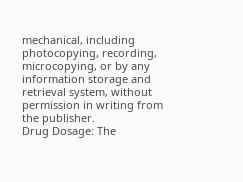mechanical, including photocopying, recording, microcopying, or by any information storage and retrieval system, without permission in writing from the publisher.
Drug Dosage: The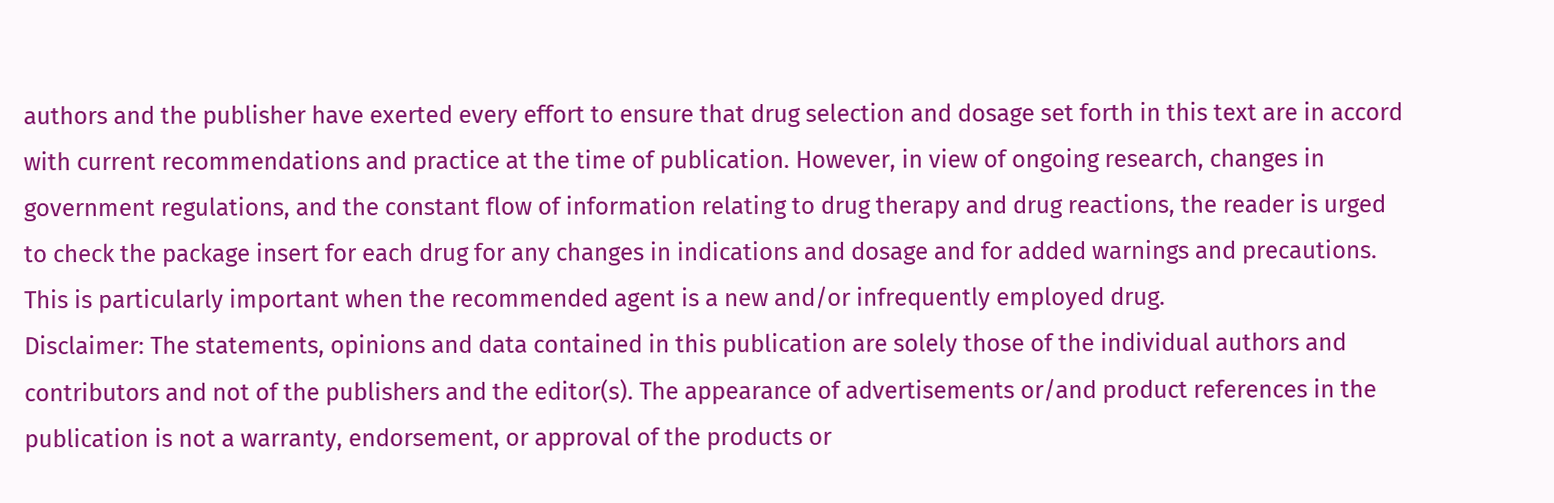authors and the publisher have exerted every effort to ensure that drug selection and dosage set forth in this text are in accord with current recommendations and practice at the time of publication. However, in view of ongoing research, changes in government regulations, and the constant flow of information relating to drug therapy and drug reactions, the reader is urged to check the package insert for each drug for any changes in indications and dosage and for added warnings and precautions. This is particularly important when the recommended agent is a new and/or infrequently employed drug.
Disclaimer: The statements, opinions and data contained in this publication are solely those of the individual authors and contributors and not of the publishers and the editor(s). The appearance of advertisements or/and product references in the publication is not a warranty, endorsement, or approval of the products or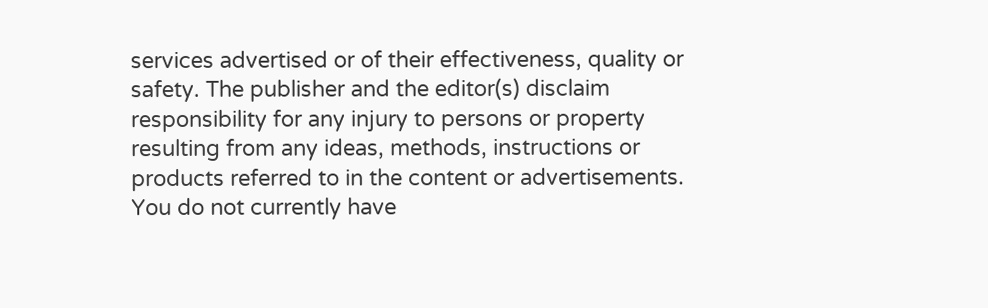services advertised or of their effectiveness, quality or safety. The publisher and the editor(s) disclaim responsibility for any injury to persons or property resulting from any ideas, methods, instructions or products referred to in the content or advertisements.
You do not currently have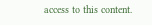access to this content.